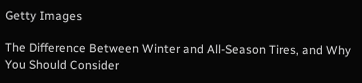Getty Images

The Difference Between Winter and All-Season Tires, and Why You Should Consider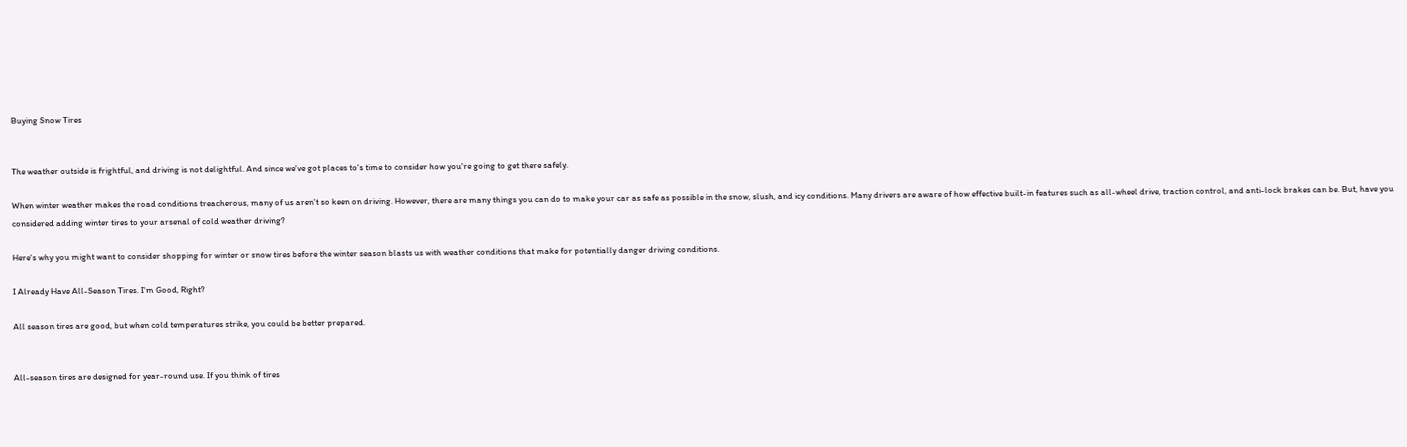Buying Snow Tires


The weather outside is frightful, and driving is not delightful. And since we've got places to's time to consider how you're going to get there safely.

When winter weather makes the road conditions treacherous, many of us aren't so keen on driving. However, there are many things you can do to make your car as safe as possible in the snow, slush, and icy conditions. Many drivers are aware of how effective built-in features such as all-wheel drive, traction control, and anti-lock brakes can be. But, have you considered adding winter tires to your arsenal of cold weather driving?

Here's why you might want to consider shopping for winter or snow tires before the winter season blasts us with weather conditions that make for potentially danger driving conditions.

I Already Have All-Season Tires. I'm Good, Right?

All season tires are good, but when cold temperatures strike, you could be better prepared.


All-season tires are designed for year-round use. If you think of tires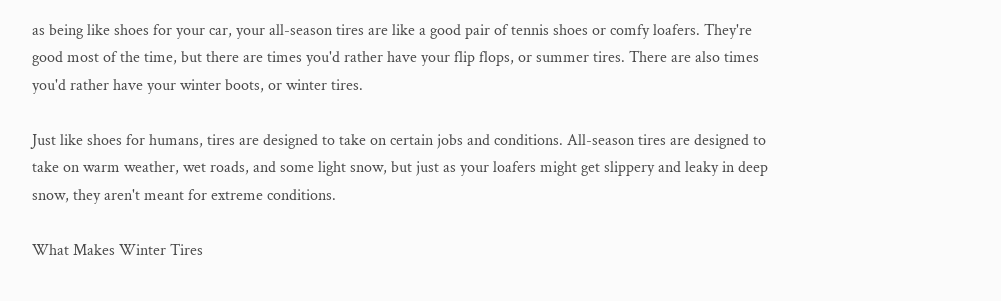as being like shoes for your car, your all-season tires are like a good pair of tennis shoes or comfy loafers. They're good most of the time, but there are times you'd rather have your flip flops, or summer tires. There are also times you'd rather have your winter boots, or winter tires.

Just like shoes for humans, tires are designed to take on certain jobs and conditions. All-season tires are designed to take on warm weather, wet roads, and some light snow, but just as your loafers might get slippery and leaky in deep snow, they aren't meant for extreme conditions.

What Makes Winter Tires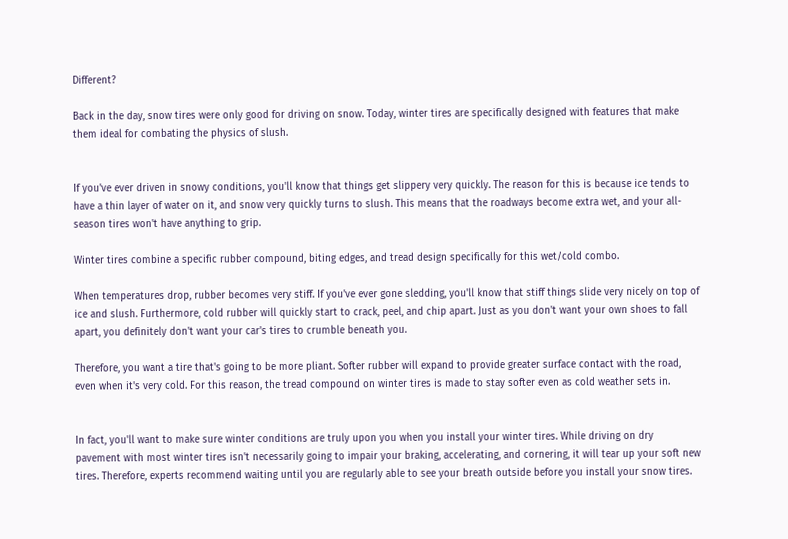Different?

Back in the day, snow tires were only good for driving on snow. Today, winter tires are specifically designed with features that make them ideal for combating the physics of slush.


If you've ever driven in snowy conditions, you'll know that things get slippery very quickly. The reason for this is because ice tends to have a thin layer of water on it, and snow very quickly turns to slush. This means that the roadways become extra wet, and your all-season tires won't have anything to grip.

Winter tires combine a specific rubber compound, biting edges, and tread design specifically for this wet/cold combo.

When temperatures drop, rubber becomes very stiff. If you've ever gone sledding, you'll know that stiff things slide very nicely on top of ice and slush. Furthermore, cold rubber will quickly start to crack, peel, and chip apart. Just as you don't want your own shoes to fall apart, you definitely don't want your car's tires to crumble beneath you.

Therefore, you want a tire that's going to be more pliant. Softer rubber will expand to provide greater surface contact with the road, even when it's very cold. For this reason, the tread compound on winter tires is made to stay softer even as cold weather sets in.


In fact, you'll want to make sure winter conditions are truly upon you when you install your winter tires. While driving on dry pavement with most winter tires isn't necessarily going to impair your braking, accelerating, and cornering, it will tear up your soft new tires. Therefore, experts recommend waiting until you are regularly able to see your breath outside before you install your snow tires.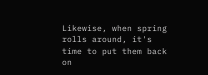Likewise, when spring rolls around, it's time to put them back on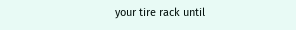your tire rack until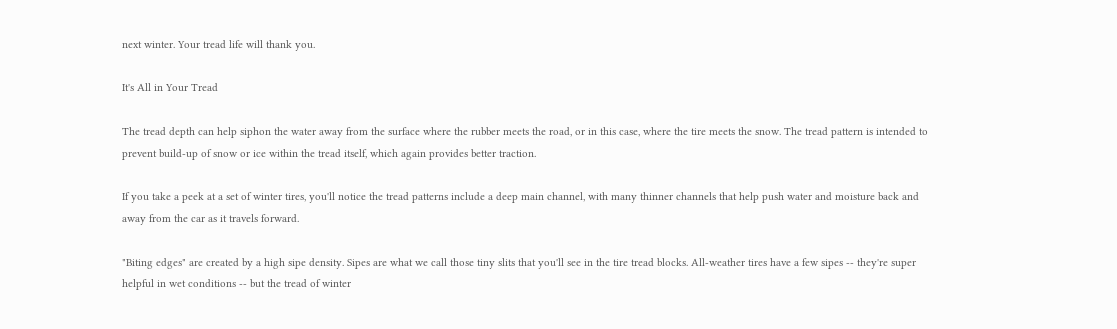next winter. Your tread life will thank you.

It's All in Your Tread

The tread depth can help siphon the water away from the surface where the rubber meets the road, or in this case, where the tire meets the snow. The tread pattern is intended to prevent build-up of snow or ice within the tread itself, which again provides better traction.

If you take a peek at a set of winter tires, you'll notice the tread patterns include a deep main channel, with many thinner channels that help push water and moisture back and away from the car as it travels forward.

"Biting edges" are created by a high sipe density. Sipes are what we call those tiny slits that you'll see in the tire tread blocks. All-weather tires have a few sipes -- they're super helpful in wet conditions -- but the tread of winter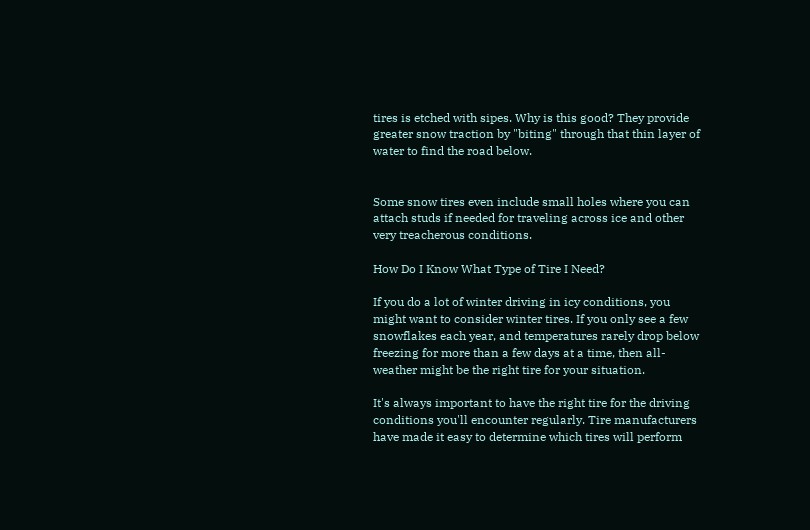tires is etched with sipes. Why is this good? They provide greater snow traction by "biting" through that thin layer of water to find the road below.


Some snow tires even include small holes where you can attach studs if needed for traveling across ice and other very treacherous conditions.

How Do I Know What Type of Tire I Need?

If you do a lot of winter driving in icy conditions, you might want to consider winter tires. If you only see a few snowflakes each year, and temperatures rarely drop below freezing for more than a few days at a time, then all-weather might be the right tire for your situation.

It's always important to have the right tire for the driving conditions you'll encounter regularly. Tire manufacturers have made it easy to determine which tires will perform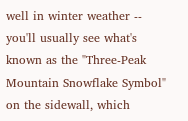well in winter weather -- you'll usually see what's known as the "Three-Peak Mountain Snowflake Symbol" on the sidewall, which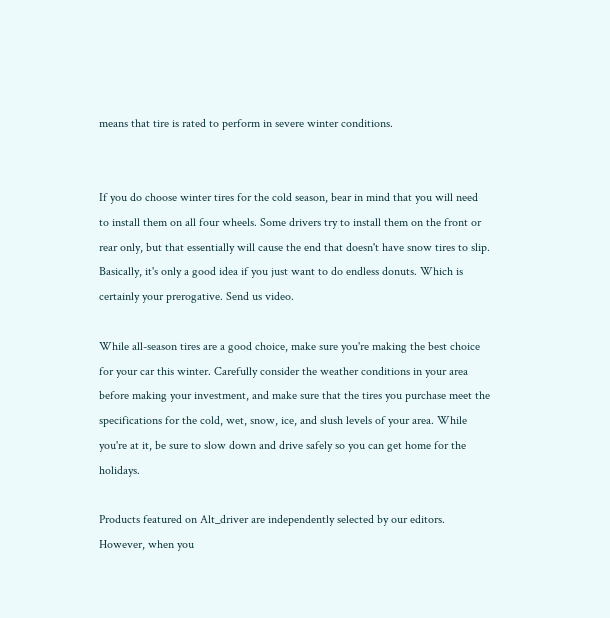means that tire is rated to perform in severe winter conditions.


If you do choose winter tires for the cold season, bear in mind that you will need to install them on all four wheels. Some drivers try to install them on the front or rear only, but that essentially will cause the end that doesn't have snow tires to slip. Basically, it's only a good idea if you just want to do endless donuts. Which is certainly your prerogative. Send us video.

While all-season tires are a good choice, make sure you're making the best choice for your car this winter. Carefully consider the weather conditions in your area before making your investment, and make sure that the tires you purchase meet the specifications for the cold, wet, snow, ice, and slush levels of your area. While you're at it, be sure to slow down and drive safely so you can get home for the holidays.

Products featured on Alt_driver are independently selected by our editors. However, when you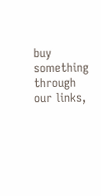buy something through our links,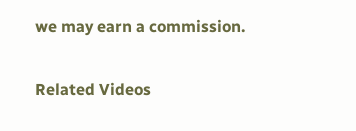we may earn a commission.

Related Videos